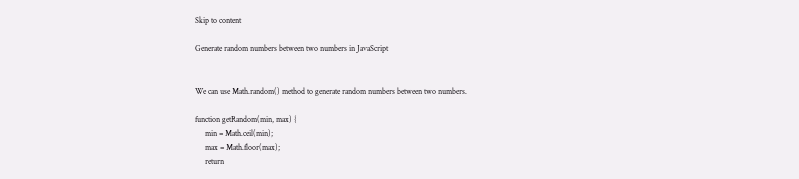Skip to content

Generate random numbers between two numbers in JavaScript


We can use Math.random() method to generate random numbers between two numbers.

function getRandom(min, max) {
     min = Math.ceil(min);
     max = Math.floor(max);
     return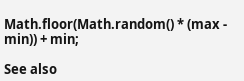Math.floor(Math.random() * (max - min)) + min;

See also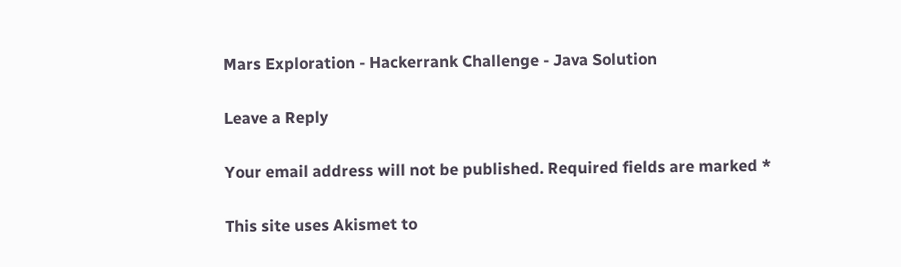Mars Exploration - Hackerrank Challenge - Java Solution

Leave a Reply

Your email address will not be published. Required fields are marked *

This site uses Akismet to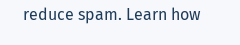reduce spam. Learn how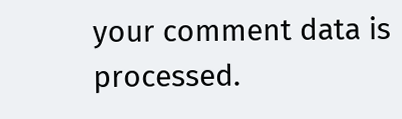your comment data is processed.